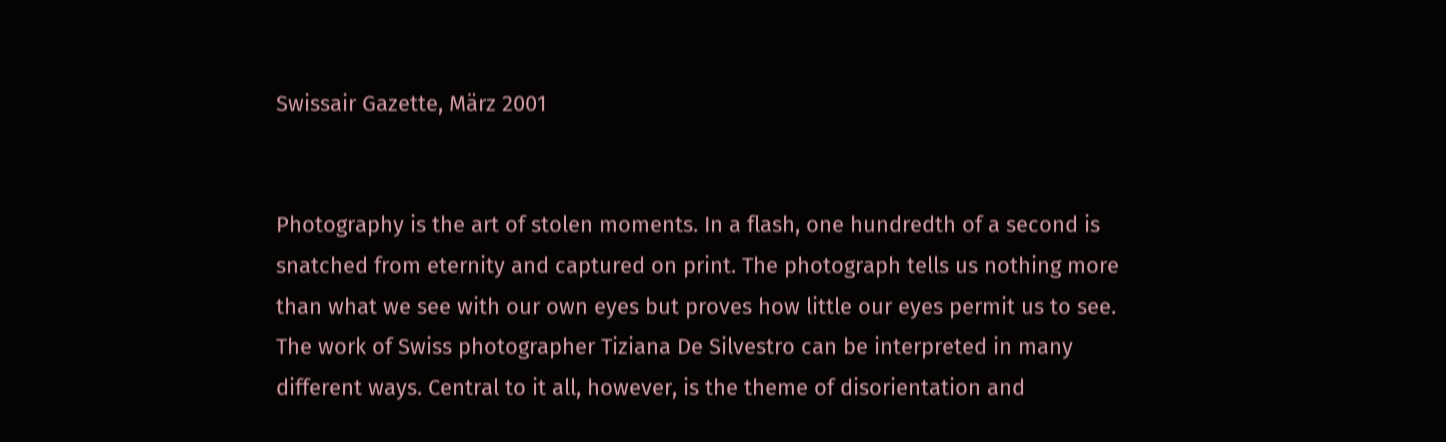Swissair Gazette, März 2001


Photography is the art of stolen moments. In a flash, one hundredth of a second is snatched from eternity and captured on print. The photograph tells us nothing more than what we see with our own eyes but proves how little our eyes permit us to see. The work of Swiss photographer Tiziana De Silvestro can be interpreted in many different ways. Central to it all, however, is the theme of disorientation and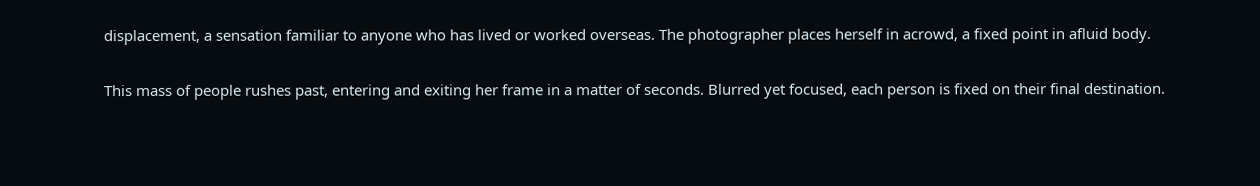displacement, a sensation familiar to anyone who has lived or worked overseas. The photographer places herself in acrowd, a fixed point in afluid body.

This mass of people rushes past, entering and exiting her frame in a matter of seconds. Blurred yet focused, each person is fixed on their final destination.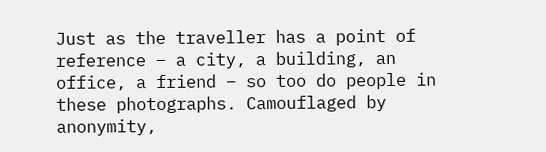Just as the traveller has a point of reference – a city, a building, an office, a friend – so too do people in these photographs. Camouflaged by anonymity,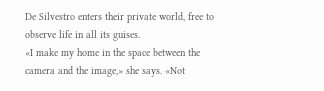De Silvestro enters their private world, free to observe life in all its guises.
«I make my home in the space between the camera and the image,» she says. «Not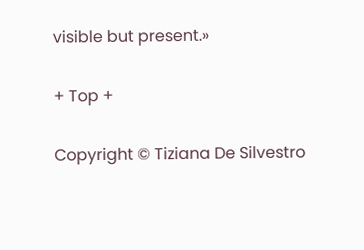visible but present.»

+ Top +

Copyright © Tiziana De Silvestro